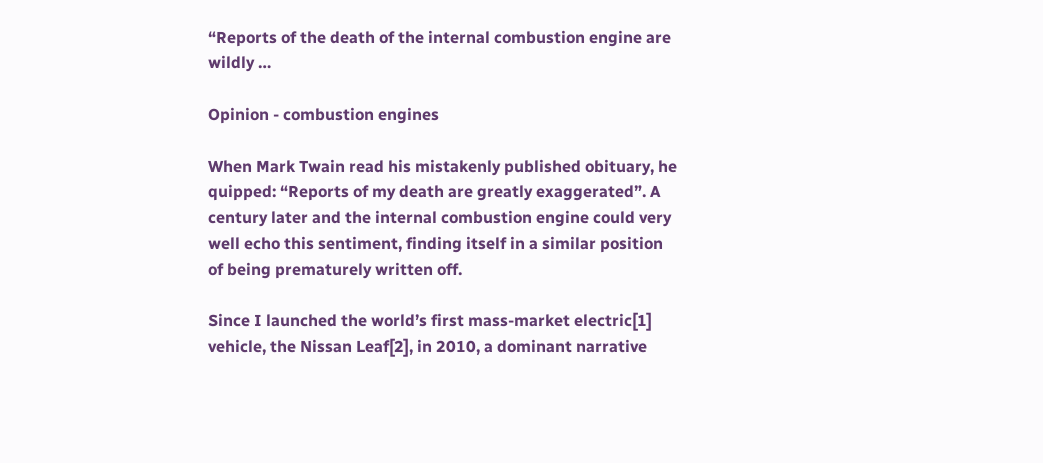“Reports of the death of the internal combustion engine are wildly …

Opinion - combustion engines

When Mark Twain read his mistakenly published obituary, he quipped: “Reports of my death are greatly exaggerated”. A century later and the internal combustion engine could very well echo this sentiment, finding itself in a similar position of being prematurely written off.

Since I launched the world’s first mass-market electric[1] vehicle, the Nissan Leaf[2], in 2010, a dominant narrative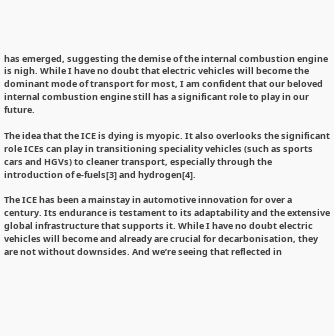has emerged, suggesting the demise of the internal combustion engine is nigh. While I have no doubt that electric vehicles will become the dominant mode of transport for most, I am confident that our beloved internal combustion engine still has a significant role to play in our future.

The idea that the ICE is dying is myopic. It also overlooks the significant role ICEs can play in transitioning speciality vehicles (such as sports cars and HGVs) to cleaner transport, especially through the introduction of e-fuels[3] and hydrogen[4].

The ICE has been a mainstay in automotive innovation for over a century. Its endurance is testament to its adaptability and the extensive global infrastructure that supports it. While I have no doubt electric vehicles will become and already are crucial for decarbonisation, they are not without downsides. And we’re seeing that reflected in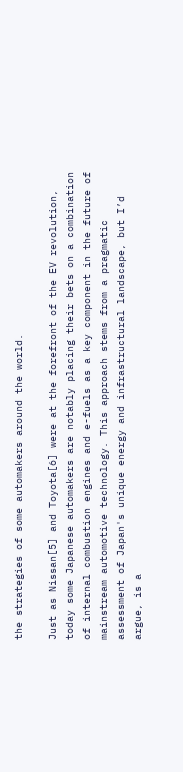the strategies of some automakers around the world.

Just as Nissan[5] and Toyota[6] were at the forefront of the EV revolution, today some Japanese automakers are notably placing their bets on a combination of internal combustion engines and e-fuels as a key component in the future of mainstream automotive technology. This approach stems from a pragmatic assessment of Japan's unique energy and infrastructural landscape, but I’d argue, is a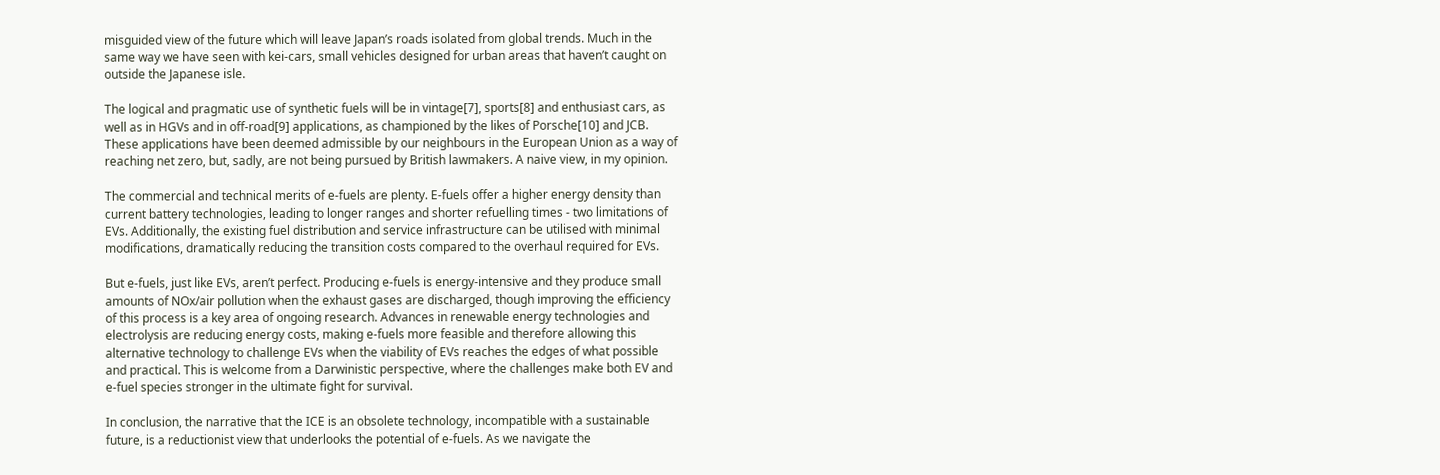misguided view of the future which will leave Japan’s roads isolated from global trends. Much in the same way we have seen with kei-cars, small vehicles designed for urban areas that haven’t caught on outside the Japanese isle.

The logical and pragmatic use of synthetic fuels will be in vintage[7], sports[8] and enthusiast cars, as well as in HGVs and in off-road[9] applications, as championed by the likes of Porsche[10] and JCB. These applications have been deemed admissible by our neighbours in the European Union as a way of reaching net zero, but, sadly, are not being pursued by British lawmakers. A naive view, in my opinion.

The commercial and technical merits of e-fuels are plenty. E-fuels offer a higher energy density than current battery technologies, leading to longer ranges and shorter refuelling times - two limitations of EVs. Additionally, the existing fuel distribution and service infrastructure can be utilised with minimal modifications, dramatically reducing the transition costs compared to the overhaul required for EVs.

But e-fuels, just like EVs, aren’t perfect. Producing e-fuels is energy-intensive and they produce small amounts of NOx/air pollution when the exhaust gases are discharged, though improving the efficiency of this process is a key area of ongoing research. Advances in renewable energy technologies and electrolysis are reducing energy costs, making e-fuels more feasible and therefore allowing this alternative technology to challenge EVs when the viability of EVs reaches the edges of what possible and practical. This is welcome from a Darwinistic perspective, where the challenges make both EV and e-fuel species stronger in the ultimate fight for survival.

In conclusion, the narrative that the ICE is an obsolete technology, incompatible with a sustainable future, is a reductionist view that underlooks the potential of e-fuels. As we navigate the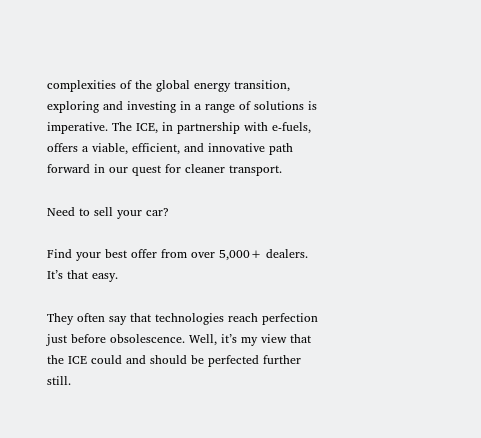complexities of the global energy transition, exploring and investing in a range of solutions is imperative. The ICE, in partnership with e-fuels, offers a viable, efficient, and innovative path forward in our quest for cleaner transport.

Need to sell your car?

Find your best offer from over 5,000+ dealers. It’s that easy.

They often say that technologies reach perfection just before obsolescence. Well, it’s my view that the ICE could and should be perfected further still.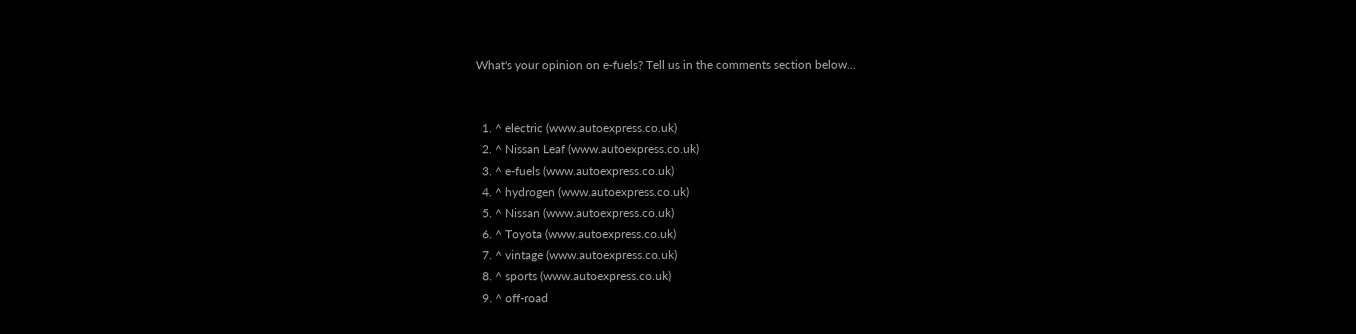What's your opinion on e-fuels? Tell us in the comments section below...


  1. ^ electric (www.autoexpress.co.uk)
  2. ^ Nissan Leaf (www.autoexpress.co.uk)
  3. ^ e-fuels (www.autoexpress.co.uk)
  4. ^ hydrogen (www.autoexpress.co.uk)
  5. ^ Nissan (www.autoexpress.co.uk)
  6. ^ Toyota (www.autoexpress.co.uk)
  7. ^ vintage (www.autoexpress.co.uk)
  8. ^ sports (www.autoexpress.co.uk)
  9. ^ off-road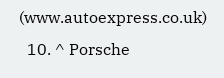(www.autoexpress.co.uk)
  10. ^ Porsche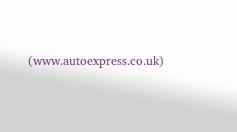(www.autoexpress.co.uk)